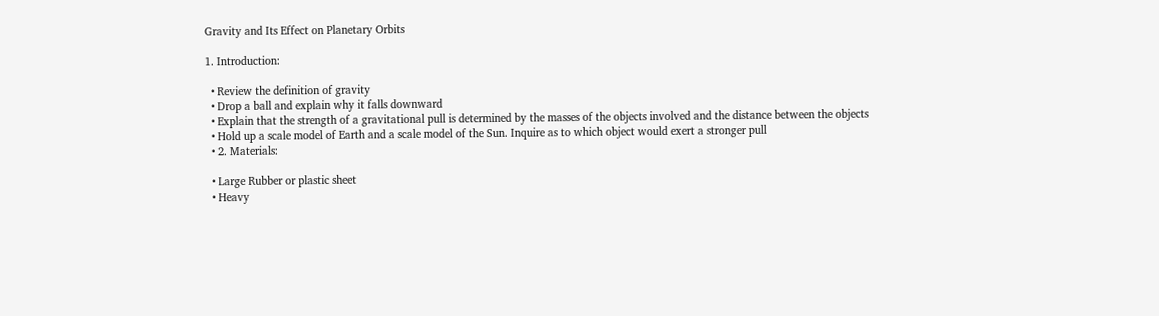Gravity and Its Effect on Planetary Orbits

1. Introduction:

  • Review the definition of gravity
  • Drop a ball and explain why it falls downward
  • Explain that the strength of a gravitational pull is determined by the masses of the objects involved and the distance between the objects
  • Hold up a scale model of Earth and a scale model of the Sun. Inquire as to which object would exert a stronger pull
  • 2. Materials:

  • Large Rubber or plastic sheet
  • Heavy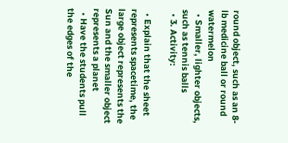round object, such as an 8-lb medicine ball or round watermelon
  • Smaller, lighter objects, such as tennis balls
  • 3. Activity:

  • Explain that the sheet represents spacetime, the large object represents the Sun and the smaller object represents a planet
  • Have the students pull the edges of the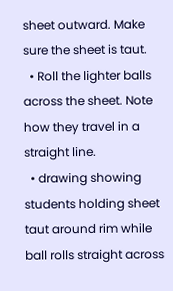sheet outward. Make sure the sheet is taut.
  • Roll the lighter balls across the sheet. Note how they travel in a straight line.
  • drawing showing students holding sheet taut around rim while ball rolls straight across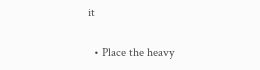it

  • Place the heavy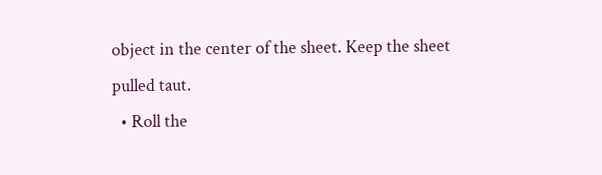object in the center of the sheet. Keep the sheet pulled taut.
  • Roll the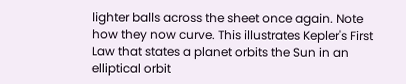lighter balls across the sheet once again. Note how they now curve. This illustrates Kepler's First Law that states a planet orbits the Sun in an elliptical orbit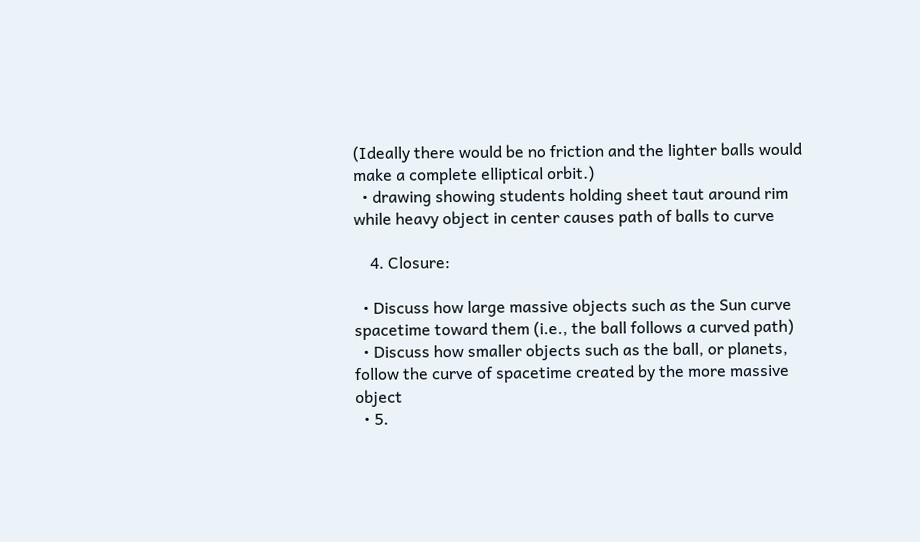(Ideally there would be no friction and the lighter balls would make a complete elliptical orbit.)
  • drawing showing students holding sheet taut around rim while heavy object in center causes path of balls to curve

    4. Closure:

  • Discuss how large massive objects such as the Sun curve spacetime toward them (i.e., the ball follows a curved path)
  • Discuss how smaller objects such as the ball, or planets, follow the curve of spacetime created by the more massive object
  • 5.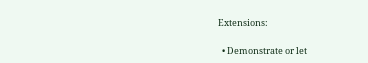Extensions:

  • Demonstrate or let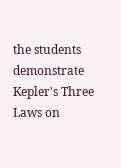the students demonstrate Kepler's Three Laws on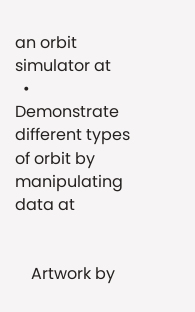an orbit simulator at
  • Demonstrate different types of orbit by manipulating data at


    Artwork by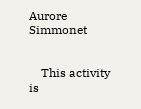Aurore Simmonet


    This activity is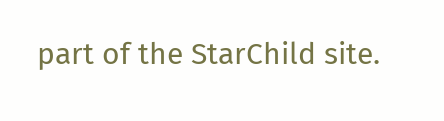part of the StarChild site.